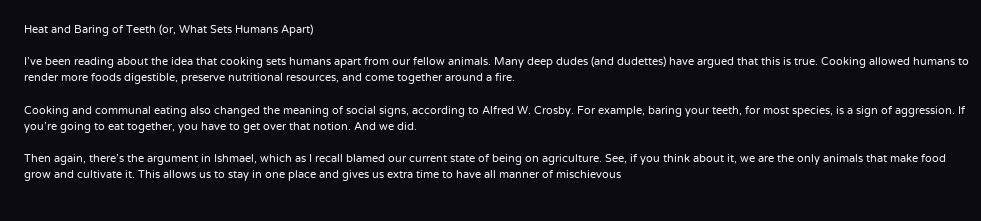Heat and Baring of Teeth (or, What Sets Humans Apart)

I’ve been reading about the idea that cooking sets humans apart from our fellow animals. Many deep dudes (and dudettes) have argued that this is true. Cooking allowed humans to render more foods digestible, preserve nutritional resources, and come together around a fire.

Cooking and communal eating also changed the meaning of social signs, according to Alfred W. Crosby. For example, baring your teeth, for most species, is a sign of aggression. If you’re going to eat together, you have to get over that notion. And we did.

Then again, there’s the argument in Ishmael, which as I recall blamed our current state of being on agriculture. See, if you think about it, we are the only animals that make food grow and cultivate it. This allows us to stay in one place and gives us extra time to have all manner of mischievous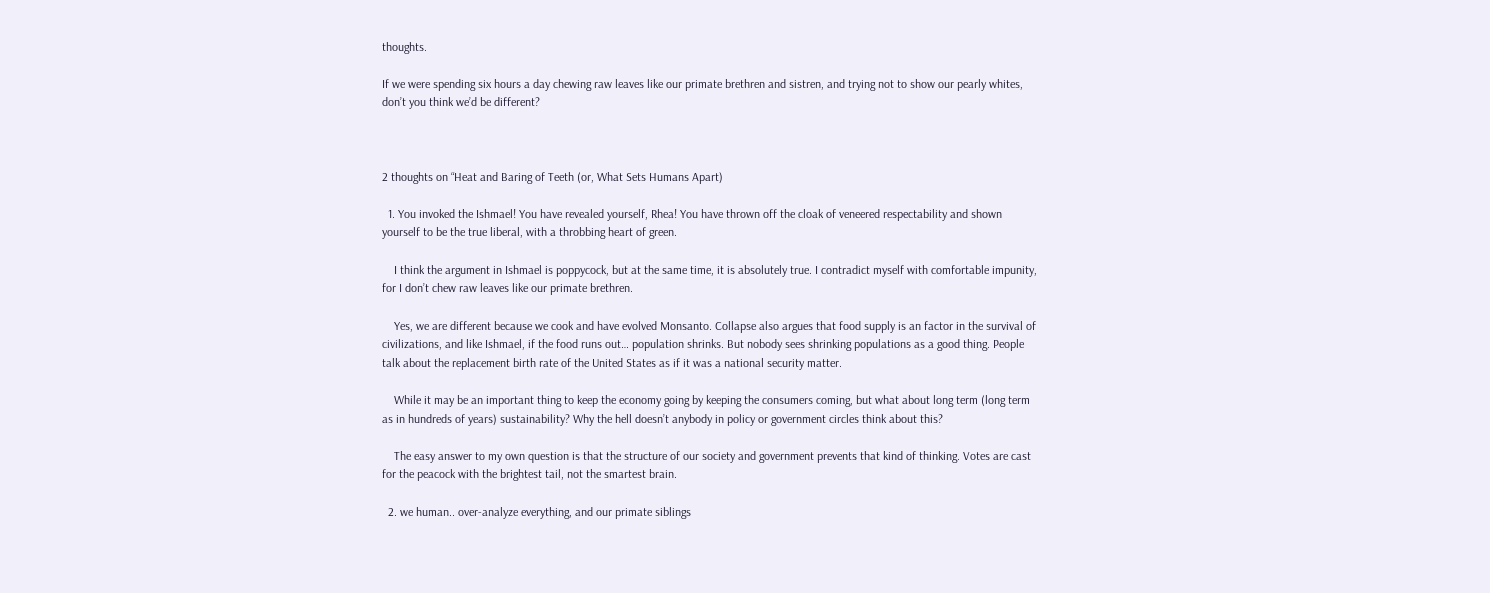thoughts.

If we were spending six hours a day chewing raw leaves like our primate brethren and sistren, and trying not to show our pearly whites, don’t you think we’d be different?



2 thoughts on “Heat and Baring of Teeth (or, What Sets Humans Apart)

  1. You invoked the Ishmael! You have revealed yourself, Rhea! You have thrown off the cloak of veneered respectability and shown yourself to be the true liberal, with a throbbing heart of green.

    I think the argument in Ishmael is poppycock, but at the same time, it is absolutely true. I contradict myself with comfortable impunity, for I don’t chew raw leaves like our primate brethren.

    Yes, we are different because we cook and have evolved Monsanto. Collapse also argues that food supply is an factor in the survival of civilizations, and like Ishmael, if the food runs out… population shrinks. But nobody sees shrinking populations as a good thing. People talk about the replacement birth rate of the United States as if it was a national security matter.

    While it may be an important thing to keep the economy going by keeping the consumers coming, but what about long term (long term as in hundreds of years) sustainability? Why the hell doesn’t anybody in policy or government circles think about this?

    The easy answer to my own question is that the structure of our society and government prevents that kind of thinking. Votes are cast for the peacock with the brightest tail, not the smartest brain.

  2. we human.. over-analyze everything, and our primate siblings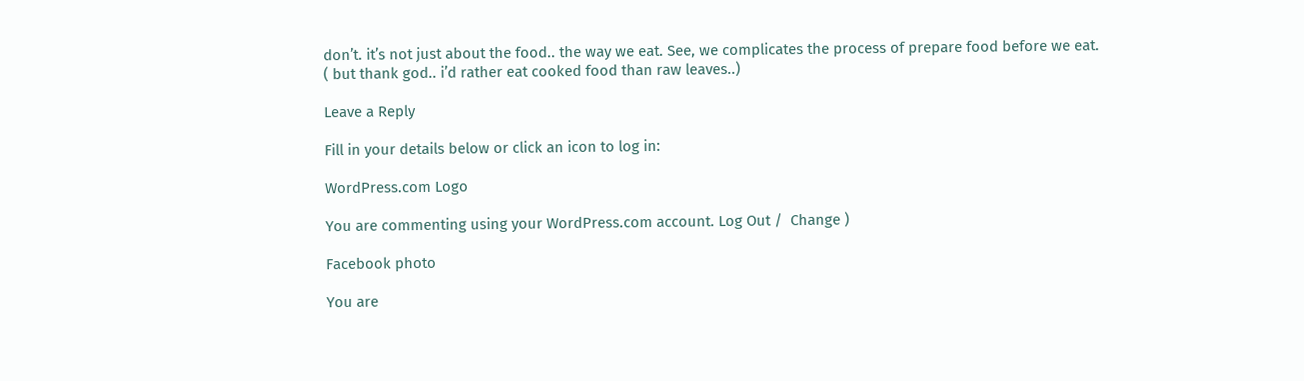don’t. it’s not just about the food.. the way we eat. See, we complicates the process of prepare food before we eat. ( but thank god.. i’d rather eat cooked food than raw leaves..)

Leave a Reply

Fill in your details below or click an icon to log in:

WordPress.com Logo

You are commenting using your WordPress.com account. Log Out /  Change )

Facebook photo

You are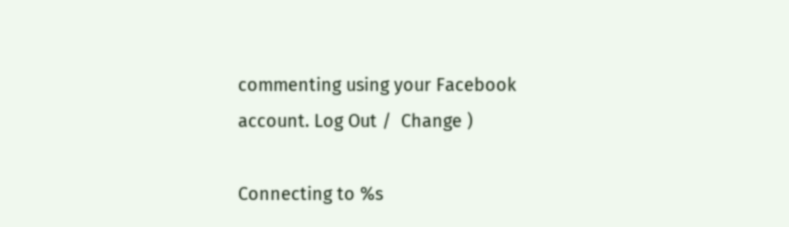commenting using your Facebook account. Log Out /  Change )

Connecting to %s